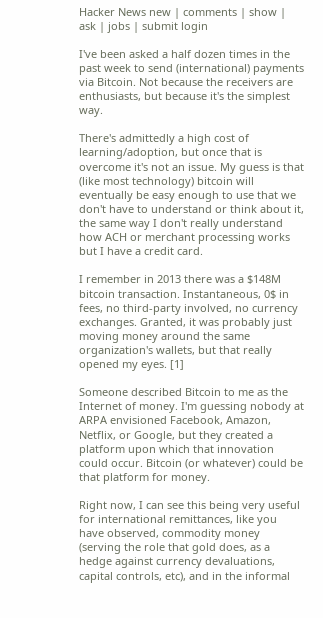Hacker News new | comments | show | ask | jobs | submit login

I've been asked a half dozen times in the past week to send (international) payments via Bitcoin. Not because the receivers are enthusiasts, but because it's the simplest way.

There's admittedly a high cost of learning/adoption, but once that is overcome it's not an issue. My guess is that (like most technology) bitcoin will eventually be easy enough to use that we don't have to understand or think about it, the same way I don't really understand how ACH or merchant processing works but I have a credit card.

I remember in 2013 there was a $148M bitcoin transaction. Instantaneous, 0$ in fees, no third-party involved, no currency exchanges. Granted, it was probably just moving money around the same organization's wallets, but that really opened my eyes. [1]

Someone described Bitcoin to me as the Internet of money. I'm guessing nobody at ARPA envisioned Facebook, Amazon, Netflix, or Google, but they created a platform upon which that innovation could occur. Bitcoin (or whatever) could be that platform for money.

Right now, I can see this being very useful for international remittances, like you have observed, commodity money (serving the role that gold does, as a hedge against currency devaluations, capital controls, etc), and in the informal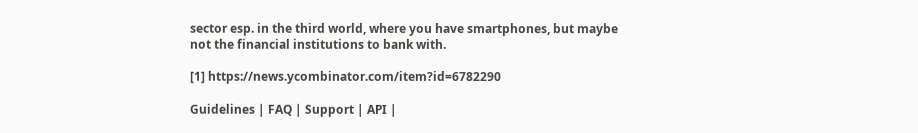sector esp. in the third world, where you have smartphones, but maybe not the financial institutions to bank with.

[1] https://news.ycombinator.com/item?id=6782290

Guidelines | FAQ | Support | API |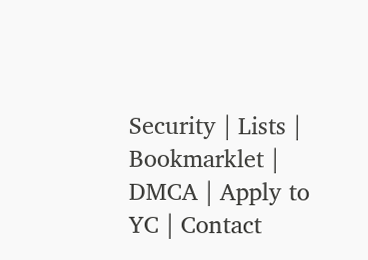Security | Lists | Bookmarklet | DMCA | Apply to YC | Contact